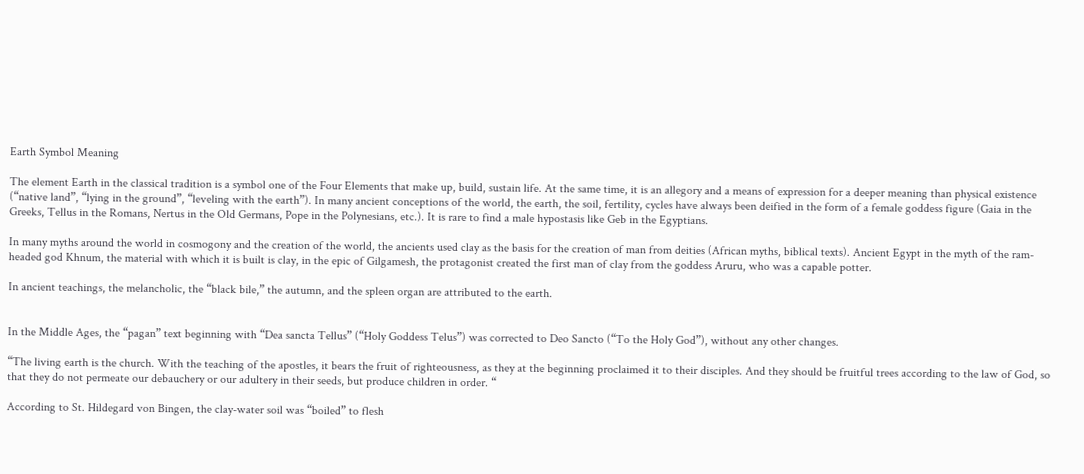Earth Symbol Meaning

The element Earth in the classical tradition is a symbol one of the Four Elements that make up, build, sustain life. At the same time, it is an allegory and a means of expression for a deeper meaning than physical existence (“native land”, “lying in the ground”, “leveling with the earth”). In many ancient conceptions of the world, the earth, the soil, fertility, cycles have always been deified in the form of a female goddess figure (Gaia in the Greeks, Tellus in the Romans, Nertus in the Old Germans, Pope in the Polynesians, etc.). It is rare to find a male hypostasis like Geb in the Egyptians.

In many myths around the world in cosmogony and the creation of the world, the ancients used clay as the basis for the creation of man from deities (African myths, biblical texts). Ancient Egypt in the myth of the ram-headed god Khnum, the material with which it is built is clay, in the epic of Gilgamesh, the protagonist created the first man of clay from the goddess Aruru, who was a capable potter.

In ancient teachings, the melancholic, the “black bile,” the autumn, and the spleen organ are attributed to the earth.


In the Middle Ages, the “pagan” text beginning with “Dea sancta Tellus” (“Holy Goddess Telus”) was corrected to Deo Sancto (“To the Holy God”), without any other changes.

“The living earth is the church. With the teaching of the apostles, it bears the fruit of righteousness, as they at the beginning proclaimed it to their disciples. And they should be fruitful trees according to the law of God, so that they do not permeate our debauchery or our adultery in their seeds, but produce children in order. “

According to St. Hildegard von Bingen, the clay-water soil was “boiled” to flesh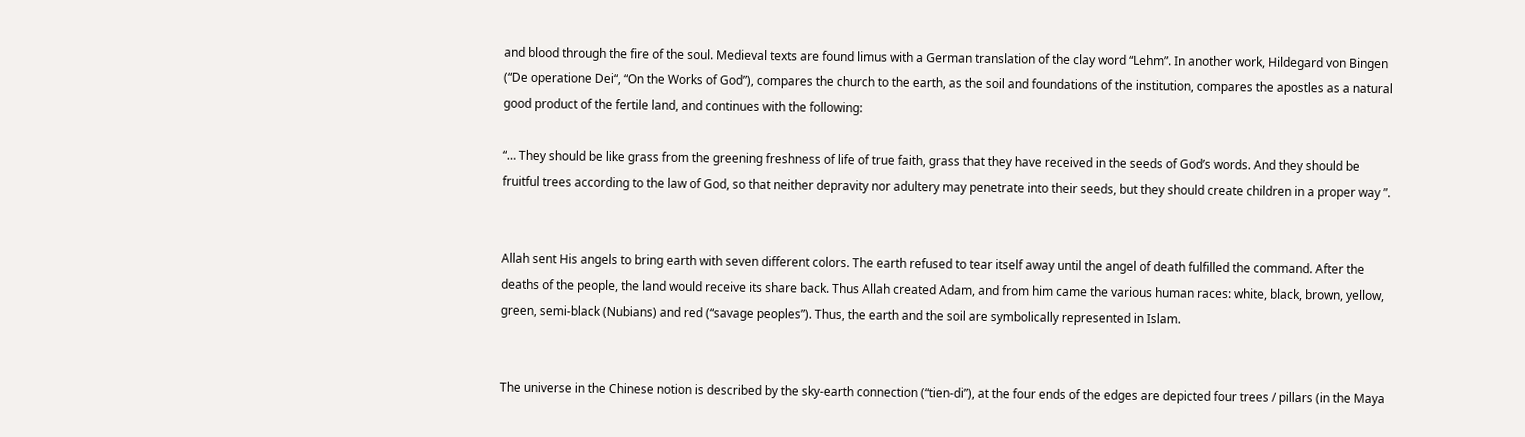and blood through the fire of the soul. Medieval texts are found limus with a German translation of the clay word “Lehm”. In another work, Hildegard von Bingen (“De operatione Dei“, “On the Works of God”), compares the church to the earth, as the soil and foundations of the institution, compares the apostles as a natural good product of the fertile land, and continues with the following:

“… They should be like grass from the greening freshness of life of true faith, grass that they have received in the seeds of God’s words. And they should be fruitful trees according to the law of God, so that neither depravity nor adultery may penetrate into their seeds, but they should create children in a proper way ”.


Allah sent His angels to bring earth with seven different colors. The earth refused to tear itself away until the angel of death fulfilled the command. After the deaths of the people, the land would receive its share back. Thus Allah created Adam, and from him came the various human races: white, black, brown, yellow, green, semi-black (Nubians) and red (“savage peoples”). Thus, the earth and the soil are symbolically represented in Islam.


The universe in the Chinese notion is described by the sky-earth connection (“tien-di”), at the four ends of the edges are depicted four trees / pillars (in the Maya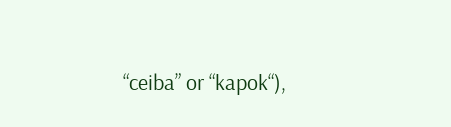“ceiba” or “kapok“),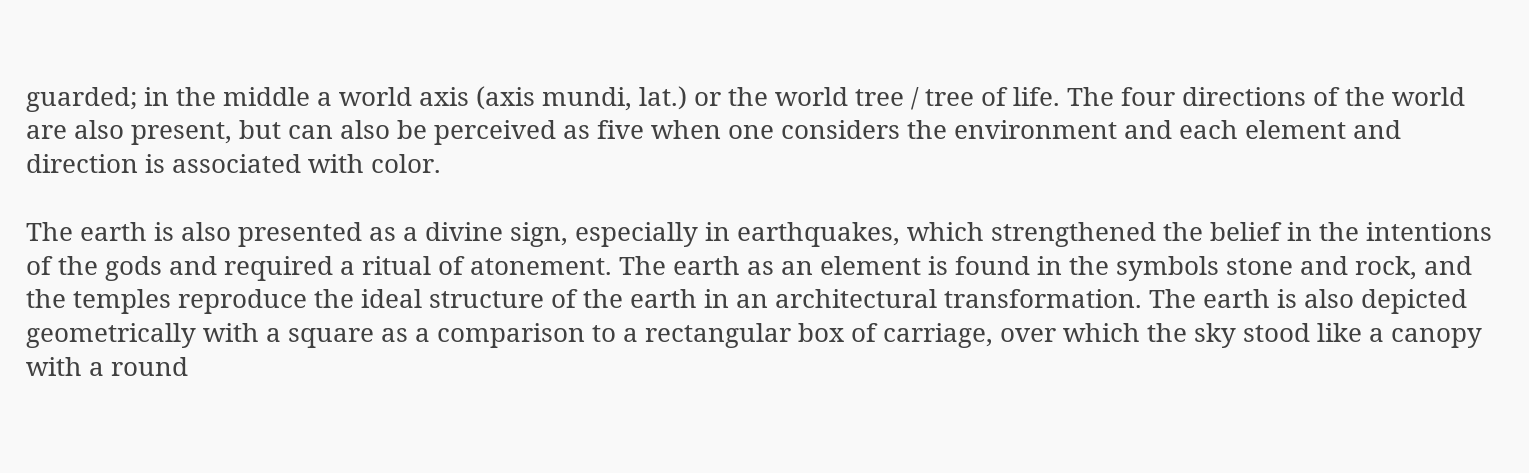guarded; in the middle a world axis (axis mundi, lat.) or the world tree / tree of life. The four directions of the world are also present, but can also be perceived as five when one considers the environment and each element and direction is associated with color.

The earth is also presented as a divine sign, especially in earthquakes, which strengthened the belief in the intentions of the gods and required a ritual of atonement. The earth as an element is found in the symbols stone and rock, and the temples reproduce the ideal structure of the earth in an architectural transformation. The earth is also depicted geometrically with a square as a comparison to a rectangular box of carriage, over which the sky stood like a canopy with a round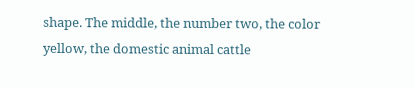shape. The middle, the number two, the color yellow, the domestic animal cattle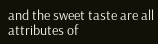and the sweet taste are all attributes of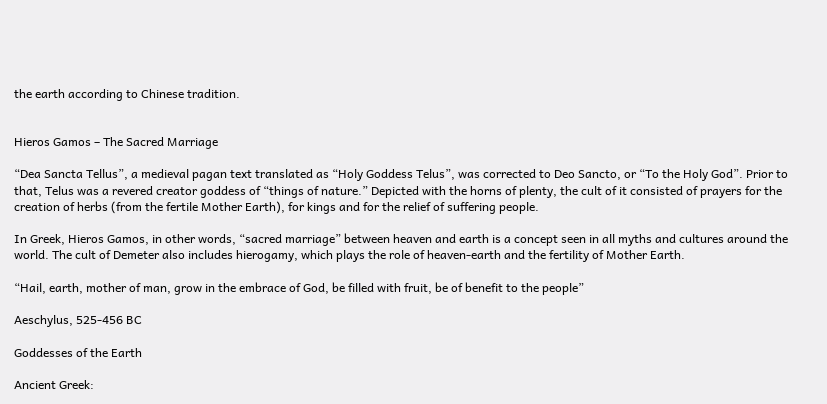the earth according to Chinese tradition.


Hieros Gamos – The Sacred Marriage

“Dea Sancta Tellus”, a medieval pagan text translated as “Holy Goddess Telus”, was corrected to Deo Sancto, or “To the Holy God”. Prior to that, Telus was a revered creator goddess of “things of nature.” Depicted with the horns of plenty, the cult of it consisted of prayers for the creation of herbs (from the fertile Mother Earth), for kings and for the relief of suffering people.

In Greek, Hieros Gamos, in other words, “sacred marriage” between heaven and earth is a concept seen in all myths and cultures around the world. The cult of Demeter also includes hierogamy, which plays the role of heaven-earth and the fertility of Mother Earth.

“Hail, earth, mother of man, grow in the embrace of God, be filled with fruit, be of benefit to the people”

Aeschylus, 525-456 BC

Goddesses of the Earth

Ancient Greek: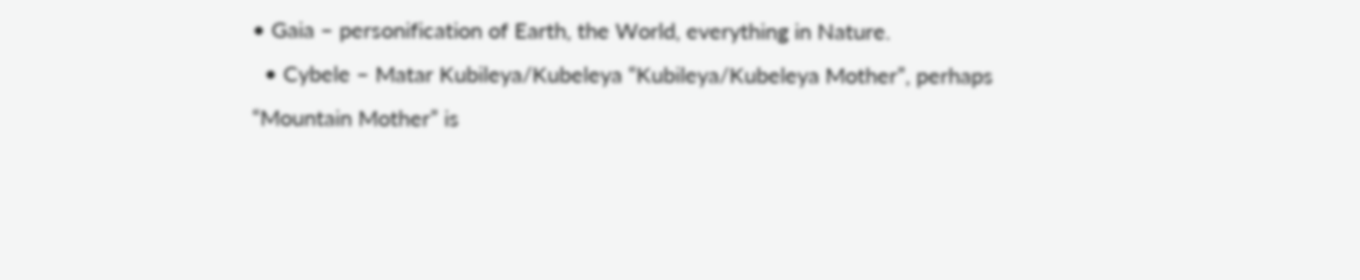• Gaia – personification of Earth, the World, everything in Nature.
  • Cybele – Matar Kubileya/Kubeleya “Kubileya/Kubeleya Mother”, perhaps “Mountain Mother” is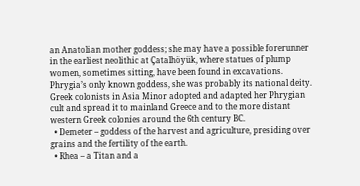an Anatolian mother goddess; she may have a possible forerunner in the earliest neolithic at Çatalhöyük, where statues of plump women, sometimes sitting, have been found in excavations. Phrygia’s only known goddess, she was probably its national deity. Greek colonists in Asia Minor adopted and adapted her Phrygian cult and spread it to mainland Greece and to the more distant western Greek colonies around the 6th century BC.
  • Demeter – goddess of the harvest and agriculture, presiding over grains and the fertility of the earth.
  • Rhea – a Titan and a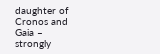daughter of Cronos and Gaia – strongly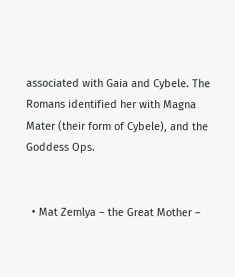associated with Gaia and Cybele. The Romans identified her with Magna Mater (their form of Cybele), and the Goddess Ops.


  • Mat Zemlya – the Great Mother –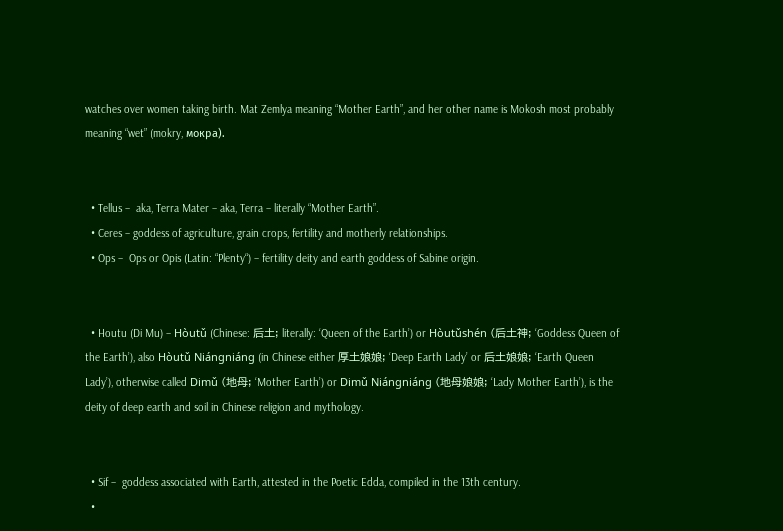watches over women taking birth. Mat Zemlya meaning “Mother Earth”, and her other name is Mokosh most probably meaning “wet” (mokry, мокра).


  • Tellus –  aka, Terra Mater – aka, Terra – literally “Mother Earth”.
  • Ceres – goddess of agriculture, grain crops, fertility and motherly relationships.
  • Ops –  Ops or Opis (Latin: “Plenty“) – fertility deity and earth goddess of Sabine origin.


  • Houtu (Di Mu) – Hòutǔ (Chinese: 后土; literally: ‘Queen of the Earth’) or Hòutǔshén (后土神; ‘Goddess Queen of the Earth’), also Hòutǔ Niángniáng (in Chinese either 厚土娘娘; ‘Deep Earth Lady’ or 后土娘娘; ‘Earth Queen Lady’), otherwise called Dimǔ (地母; ‘Mother Earth’) or Dimǔ Niángniáng (地母娘娘; ‘Lady Mother Earth’), is the deity of deep earth and soil in Chinese religion and mythology.


  • Sif –  goddess associated with Earth, attested in the Poetic Edda, compiled in the 13th century.
  •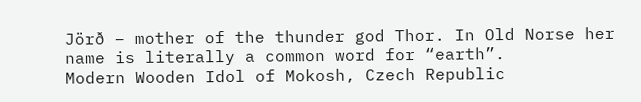Jörð – mother of the thunder god Thor. In Old Norse her name is literally a common word for “earth”.
Modern Wooden Idol of Mokosh, Czech Republic